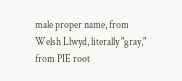male proper name, from Welsh Llwyd, literally "gray," from PIE root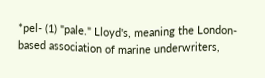*pel- (1) "pale." Lloyd's, meaning the London-based association of marine underwriters,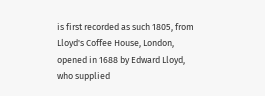is first recorded as such 1805, from Lloyd's Coffee House, London, opened in 1688 by Edward Lloyd, who supplied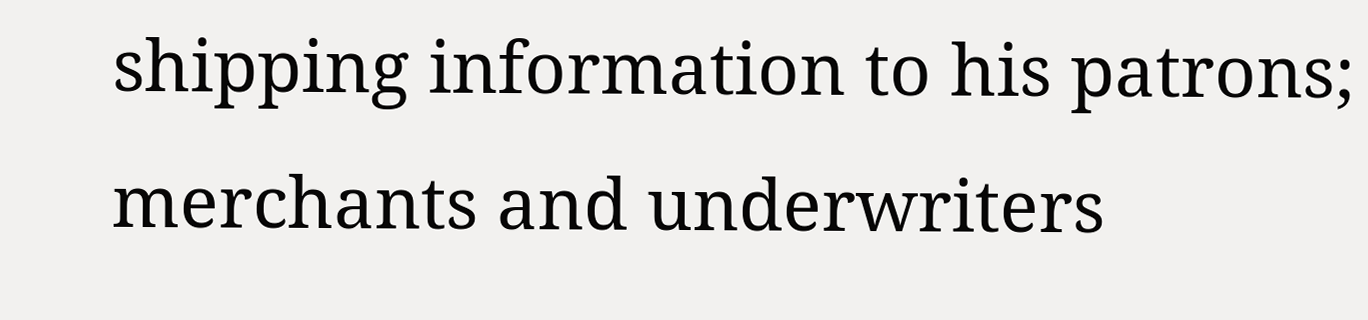shipping information to his patrons; merchants and underwriters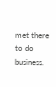met there to do business.